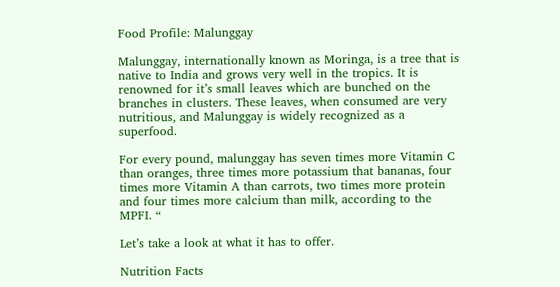Food Profile: Malunggay

Malunggay, internationally known as Moringa, is a tree that is native to India and grows very well in the tropics. It is renowned for it’s small leaves which are bunched on the branches in clusters. These leaves, when consumed are very nutritious, and Malunggay is widely recognized as a superfood.

For every pound, malunggay has seven times more Vitamin C than oranges, three times more potassium that bananas, four times more Vitamin A than carrots, two times more protein and four times more calcium than milk, according to the MPFI. “

Let’s take a look at what it has to offer.

Nutrition Facts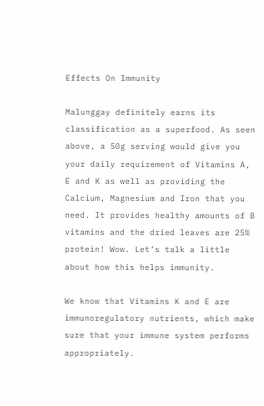Effects On Immunity

Malunggay definitely earns its classification as a superfood. As seen above, a 50g serving would give you your daily requirement of Vitamins A, E and K as well as providing the Calcium, Magnesium and Iron that you need. It provides healthy amounts of B vitamins and the dried leaves are 25% protein! Wow. Let’s talk a little about how this helps immunity.

We know that Vitamins K and E are immunoregulatory nutrients, which make sure that your immune system performs appropriately.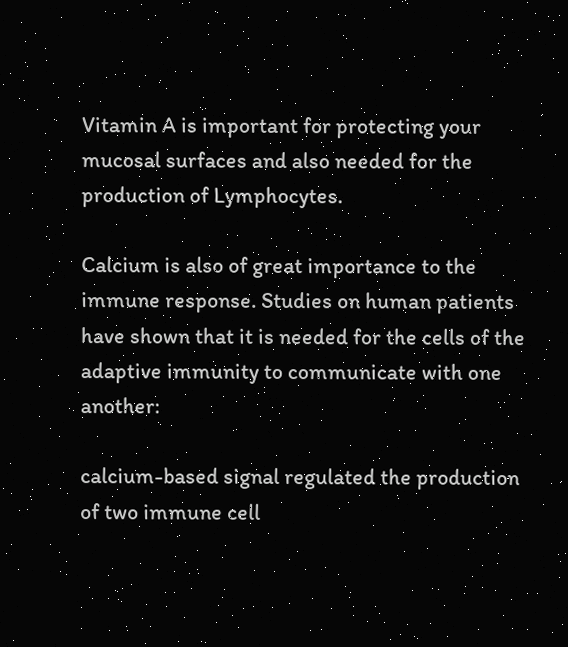Vitamin A is important for protecting your mucosal surfaces and also needed for the production of Lymphocytes.

Calcium is also of great importance to the immune response. Studies on human patients have shown that it is needed for the cells of the adaptive immunity to communicate with one another:

calcium-based signal regulated the production of two immune cell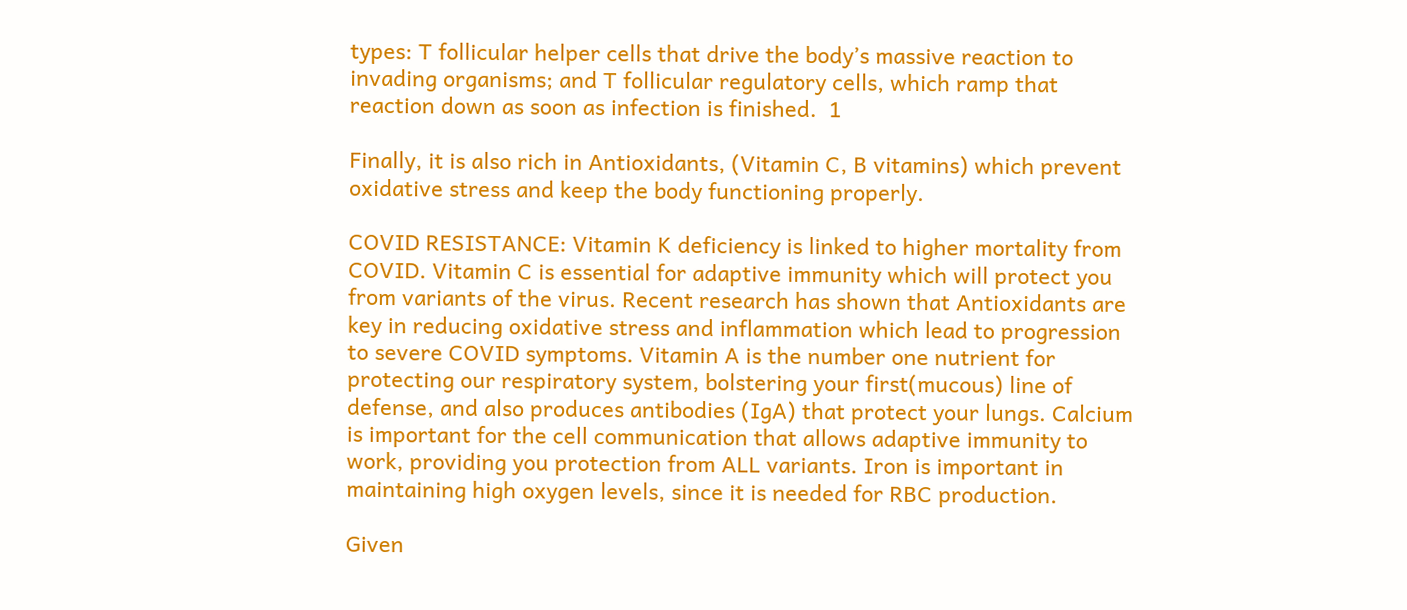types: T follicular helper cells that drive the body’s massive reaction to invading organisms; and T follicular regulatory cells, which ramp that reaction down as soon as infection is finished.  1

Finally, it is also rich in Antioxidants, (Vitamin C, B vitamins) which prevent oxidative stress and keep the body functioning properly.

COVID RESISTANCE: Vitamin K deficiency is linked to higher mortality from COVID. Vitamin C is essential for adaptive immunity which will protect you from variants of the virus. Recent research has shown that Antioxidants are key in reducing oxidative stress and inflammation which lead to progression to severe COVID symptoms. Vitamin A is the number one nutrient for protecting our respiratory system, bolstering your first(mucous) line of defense, and also produces antibodies (IgA) that protect your lungs. Calcium is important for the cell communication that allows adaptive immunity to work, providing you protection from ALL variants. Iron is important in maintaining high oxygen levels, since it is needed for RBC production.

Given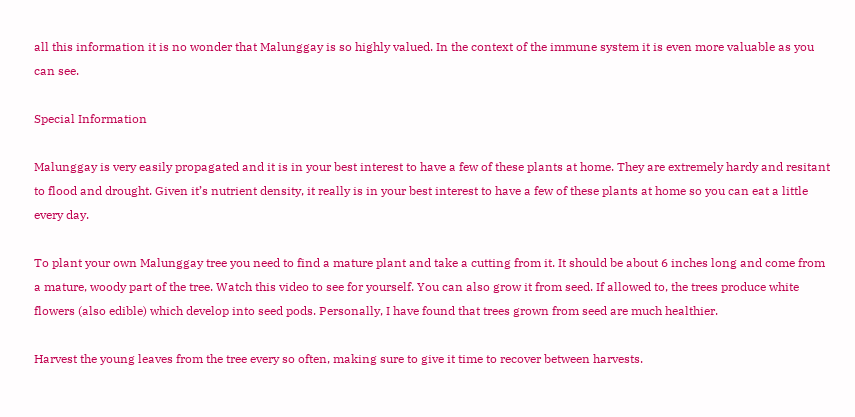all this information it is no wonder that Malunggay is so highly valued. In the context of the immune system it is even more valuable as you can see.

Special Information

Malunggay is very easily propagated and it is in your best interest to have a few of these plants at home. They are extremely hardy and resitant to flood and drought. Given it’s nutrient density, it really is in your best interest to have a few of these plants at home so you can eat a little every day.

To plant your own Malunggay tree you need to find a mature plant and take a cutting from it. It should be about 6 inches long and come from a mature, woody part of the tree. Watch this video to see for yourself. You can also grow it from seed. If allowed to, the trees produce white flowers (also edible) which develop into seed pods. Personally, I have found that trees grown from seed are much healthier.

Harvest the young leaves from the tree every so often, making sure to give it time to recover between harvests.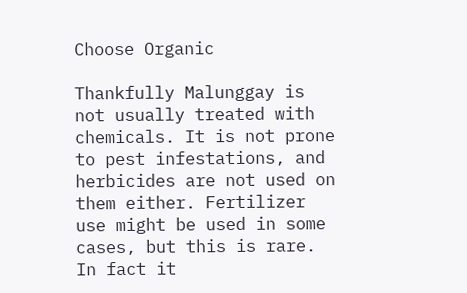Choose Organic

Thankfully Malunggay is not usually treated with chemicals. It is not prone to pest infestations, and herbicides are not used on them either. Fertilizer use might be used in some cases, but this is rare. In fact it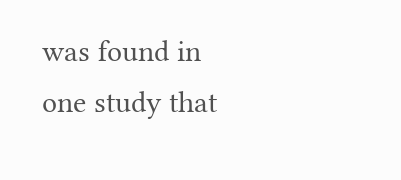was found in one study that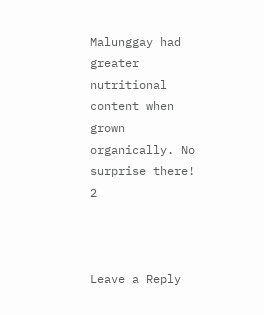Malunggay had greater nutritional content when grown organically. No surprise there! 2



Leave a Reply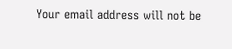Your email address will not be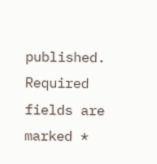published. Required fields are marked *